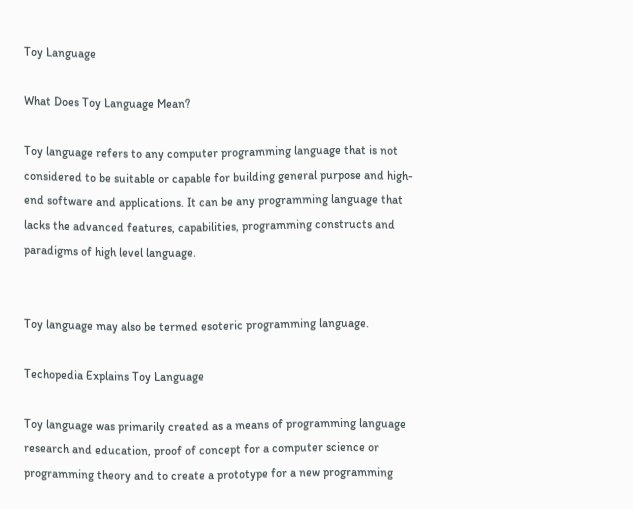Toy Language

What Does Toy Language Mean?

Toy language refers to any computer programming language that is not considered to be suitable or capable for building general purpose and high-end software and applications. It can be any programming language that lacks the advanced features, capabilities, programming constructs and paradigms of high level language.


Toy language may also be termed esoteric programming language.

Techopedia Explains Toy Language

Toy language was primarily created as a means of programming language research and education, proof of concept for a computer science or programming theory and to create a prototype for a new programming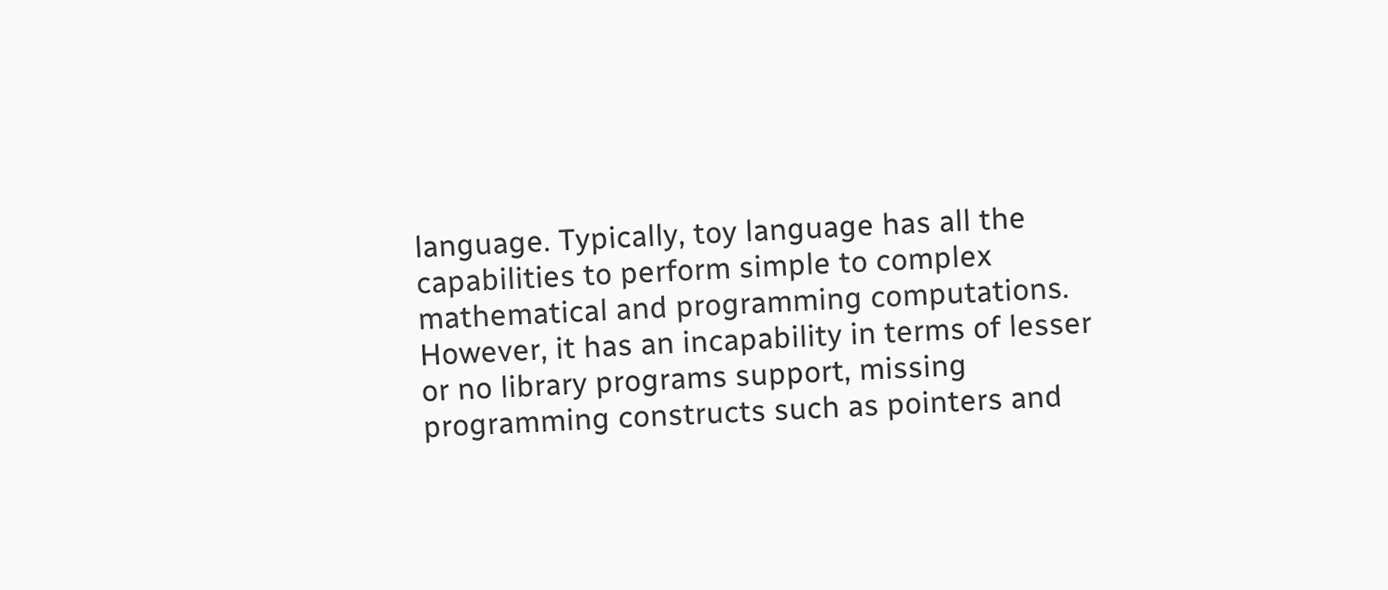language. Typically, toy language has all the capabilities to perform simple to complex mathematical and programming computations. However, it has an incapability in terms of lesser or no library programs support, missing programming constructs such as pointers and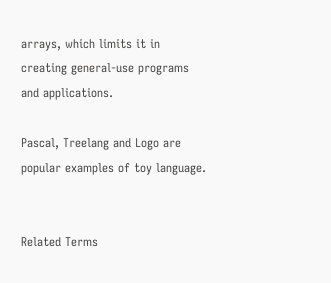arrays, which limits it in creating general-use programs and applications.

Pascal, Treelang and Logo are popular examples of toy language.


Related Terms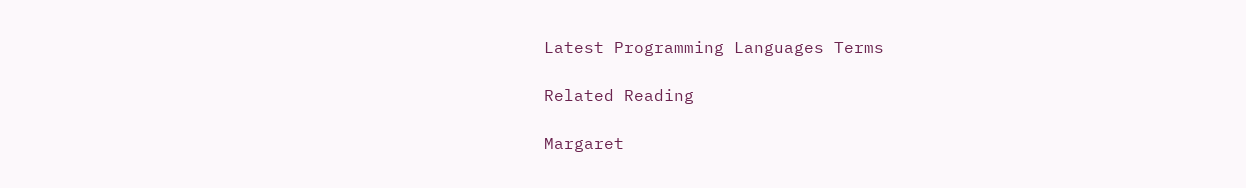Latest Programming Languages Terms

Related Reading

Margaret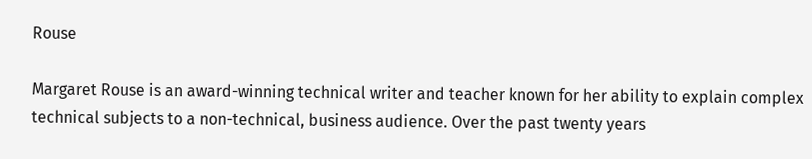Rouse

Margaret Rouse is an award-winning technical writer and teacher known for her ability to explain complex technical subjects to a non-technical, business audience. Over the past twenty years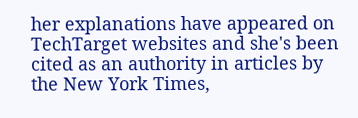her explanations have appeared on TechTarget websites and she's been cited as an authority in articles by the New York Times,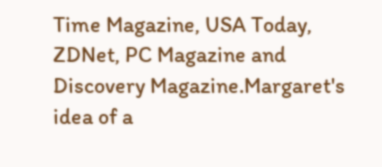Time Magazine, USA Today, ZDNet, PC Magazine and Discovery Magazine.Margaret's idea of a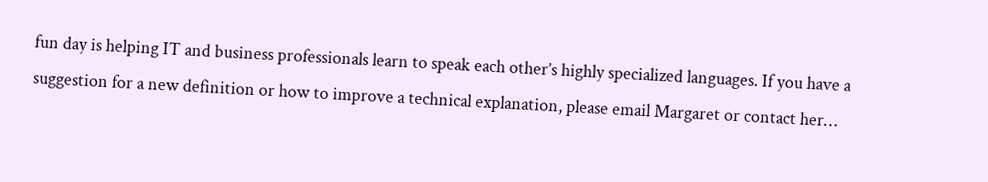fun day is helping IT and business professionals learn to speak each other’s highly specialized languages. If you have a suggestion for a new definition or how to improve a technical explanation, please email Margaret or contact her…